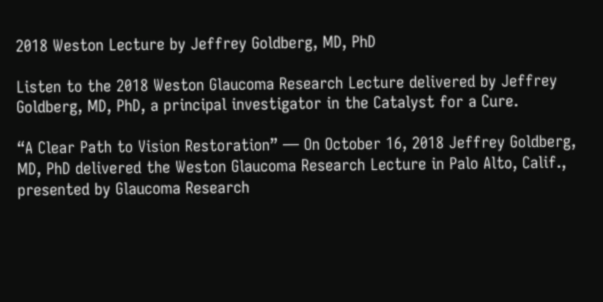2018 Weston Lecture by Jeffrey Goldberg, MD, PhD

Listen to the 2018 Weston Glaucoma Research Lecture delivered by Jeffrey Goldberg, MD, PhD, a principal investigator in the Catalyst for a Cure.

“A Clear Path to Vision Restoration” — On October 16, 2018 Jeffrey Goldberg, MD, PhD delivered the Weston Glaucoma Research Lecture in Palo Alto, Calif., presented by Glaucoma Research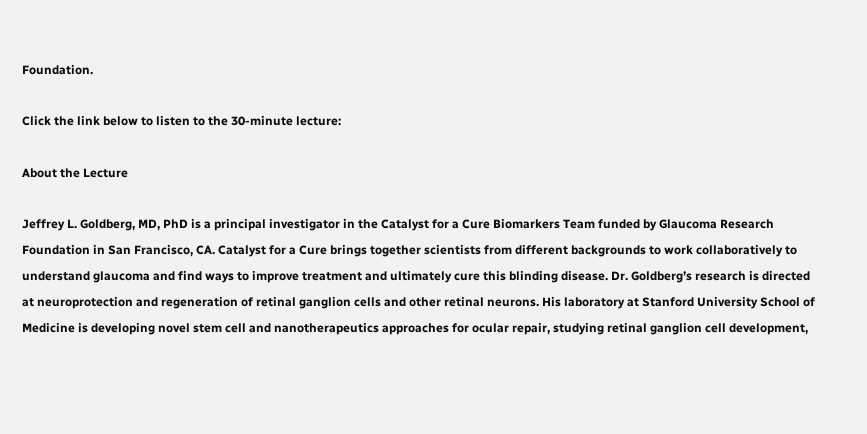Foundation.

Click the link below to listen to the 30-minute lecture:

About the Lecture

Jeffrey L. Goldberg, MD, PhD is a principal investigator in the Catalyst for a Cure Biomarkers Team funded by Glaucoma Research Foundation in San Francisco, CA. Catalyst for a Cure brings together scientists from different backgrounds to work collaboratively to understand glaucoma and find ways to improve treatment and ultimately cure this blinding disease. Dr. Goldberg’s research is directed at neuroprotection and regeneration of retinal ganglion cells and other retinal neurons. His laboratory at Stanford University School of Medicine is developing novel stem cell and nanotherapeutics approaches for ocular repair, studying retinal ganglion cell development,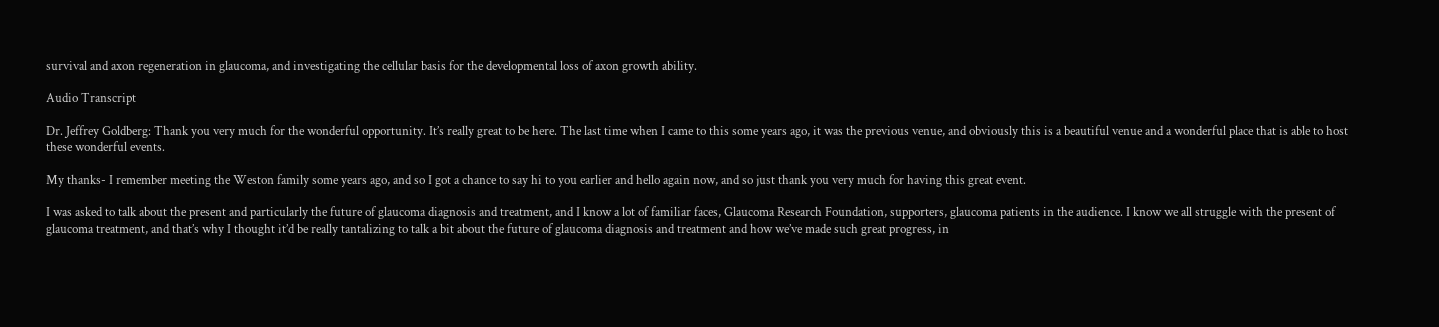survival and axon regeneration in glaucoma, and investigating the cellular basis for the developmental loss of axon growth ability.

Audio Transcript

Dr. Jeffrey Goldberg: Thank you very much for the wonderful opportunity. It’s really great to be here. The last time when I came to this some years ago, it was the previous venue, and obviously this is a beautiful venue and a wonderful place that is able to host these wonderful events.

My thanks- I remember meeting the Weston family some years ago, and so I got a chance to say hi to you earlier and hello again now, and so just thank you very much for having this great event.

I was asked to talk about the present and particularly the future of glaucoma diagnosis and treatment, and I know a lot of familiar faces, Glaucoma Research Foundation, supporters, glaucoma patients in the audience. I know we all struggle with the present of glaucoma treatment, and that’s why I thought it’d be really tantalizing to talk a bit about the future of glaucoma diagnosis and treatment and how we’ve made such great progress, in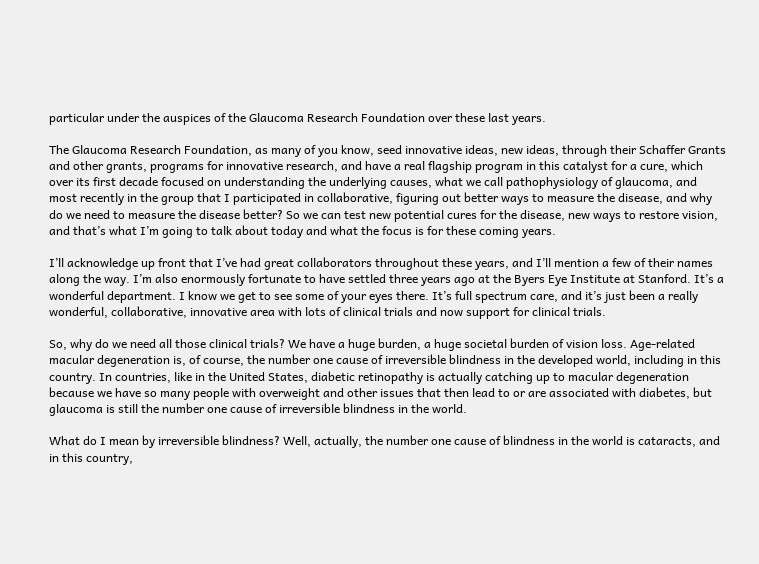particular under the auspices of the Glaucoma Research Foundation over these last years.

The Glaucoma Research Foundation, as many of you know, seed innovative ideas, new ideas, through their Schaffer Grants and other grants, programs for innovative research, and have a real flagship program in this catalyst for a cure, which over its first decade focused on understanding the underlying causes, what we call pathophysiology of glaucoma, and most recently in the group that I participated in collaborative, figuring out better ways to measure the disease, and why do we need to measure the disease better? So we can test new potential cures for the disease, new ways to restore vision, and that’s what I’m going to talk about today and what the focus is for these coming years.

I’ll acknowledge up front that I’ve had great collaborators throughout these years, and I’ll mention a few of their names along the way. I’m also enormously fortunate to have settled three years ago at the Byers Eye Institute at Stanford. It’s a wonderful department. I know we get to see some of your eyes there. It’s full spectrum care, and it’s just been a really wonderful, collaborative, innovative area with lots of clinical trials and now support for clinical trials.

So, why do we need all those clinical trials? We have a huge burden, a huge societal burden of vision loss. Age-related macular degeneration is, of course, the number one cause of irreversible blindness in the developed world, including in this country. In countries, like in the United States, diabetic retinopathy is actually catching up to macular degeneration because we have so many people with overweight and other issues that then lead to or are associated with diabetes, but glaucoma is still the number one cause of irreversible blindness in the world.

What do I mean by irreversible blindness? Well, actually, the number one cause of blindness in the world is cataracts, and in this country,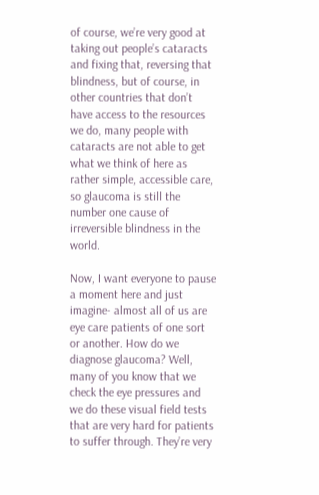of course, we’re very good at taking out people’s cataracts and fixing that, reversing that blindness, but of course, in other countries that don’t have access to the resources we do, many people with cataracts are not able to get what we think of here as rather simple, accessible care, so glaucoma is still the number one cause of irreversible blindness in the world.

Now, I want everyone to pause a moment here and just imagine- almost all of us are eye care patients of one sort or another. How do we diagnose glaucoma? Well, many of you know that we check the eye pressures and we do these visual field tests that are very hard for patients to suffer through. They’re very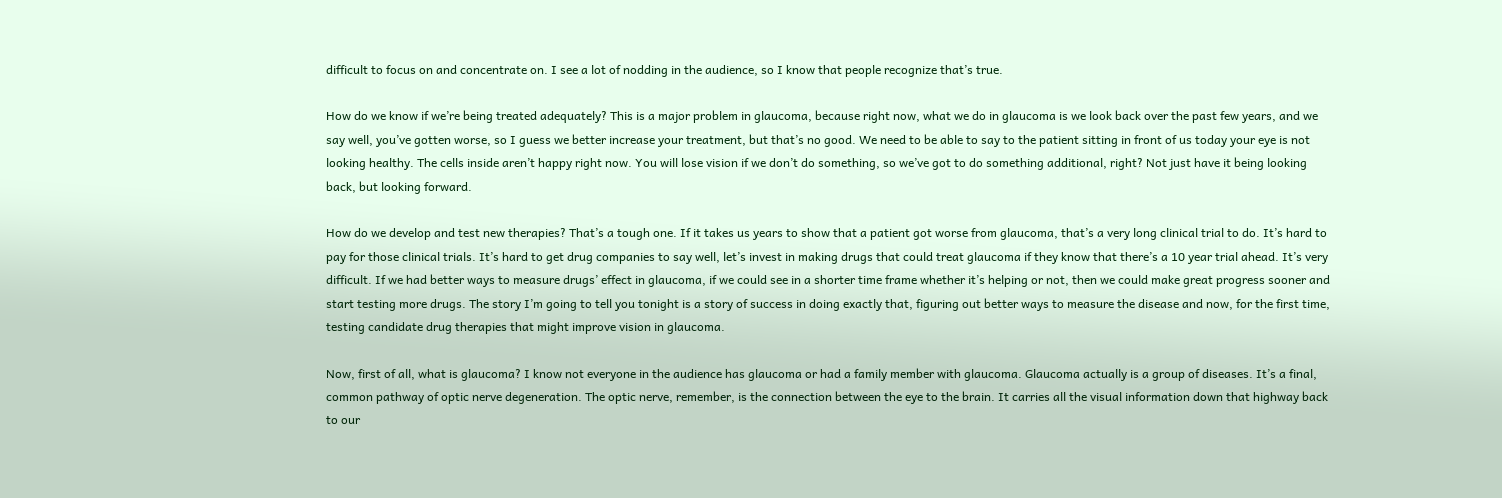difficult to focus on and concentrate on. I see a lot of nodding in the audience, so I know that people recognize that’s true.

How do we know if we’re being treated adequately? This is a major problem in glaucoma, because right now, what we do in glaucoma is we look back over the past few years, and we say well, you’ve gotten worse, so I guess we better increase your treatment, but that’s no good. We need to be able to say to the patient sitting in front of us today your eye is not looking healthy. The cells inside aren’t happy right now. You will lose vision if we don’t do something, so we’ve got to do something additional, right? Not just have it being looking back, but looking forward.

How do we develop and test new therapies? That’s a tough one. If it takes us years to show that a patient got worse from glaucoma, that’s a very long clinical trial to do. It’s hard to pay for those clinical trials. It’s hard to get drug companies to say well, let’s invest in making drugs that could treat glaucoma if they know that there’s a 10 year trial ahead. It’s very difficult. If we had better ways to measure drugs’ effect in glaucoma, if we could see in a shorter time frame whether it’s helping or not, then we could make great progress sooner and start testing more drugs. The story I’m going to tell you tonight is a story of success in doing exactly that, figuring out better ways to measure the disease and now, for the first time, testing candidate drug therapies that might improve vision in glaucoma.

Now, first of all, what is glaucoma? I know not everyone in the audience has glaucoma or had a family member with glaucoma. Glaucoma actually is a group of diseases. It’s a final, common pathway of optic nerve degeneration. The optic nerve, remember, is the connection between the eye to the brain. It carries all the visual information down that highway back to our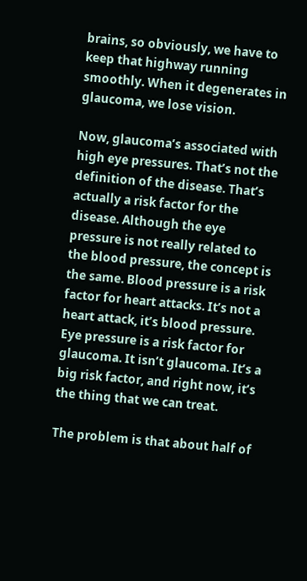brains, so obviously, we have to keep that highway running smoothly. When it degenerates in glaucoma, we lose vision.

Now, glaucoma’s associated with high eye pressures. That’s not the definition of the disease. That’s actually a risk factor for the disease. Although the eye pressure is not really related to the blood pressure, the concept is the same. Blood pressure is a risk factor for heart attacks. It’s not a heart attack, it’s blood pressure. Eye pressure is a risk factor for glaucoma. It isn’t glaucoma. It’s a big risk factor, and right now, it’s the thing that we can treat.

The problem is that about half of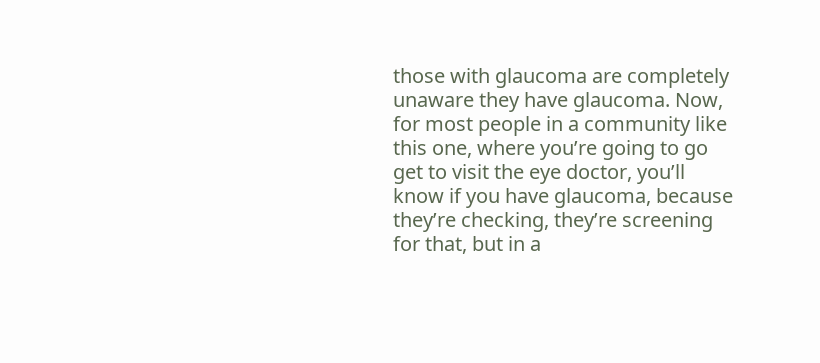those with glaucoma are completely unaware they have glaucoma. Now, for most people in a community like this one, where you’re going to go get to visit the eye doctor, you’ll know if you have glaucoma, because they’re checking, they’re screening for that, but in a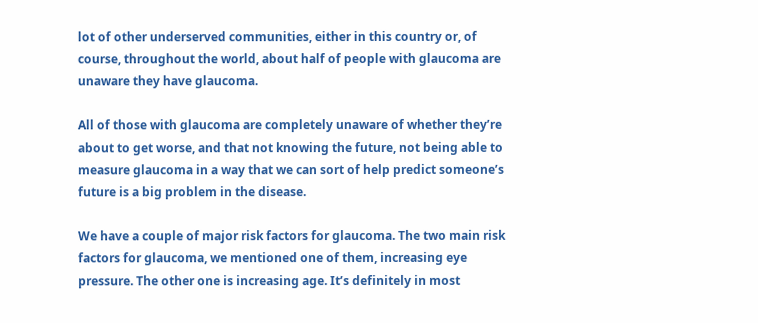lot of other underserved communities, either in this country or, of course, throughout the world, about half of people with glaucoma are unaware they have glaucoma.

All of those with glaucoma are completely unaware of whether they’re about to get worse, and that not knowing the future, not being able to measure glaucoma in a way that we can sort of help predict someone’s future is a big problem in the disease.

We have a couple of major risk factors for glaucoma. The two main risk factors for glaucoma, we mentioned one of them, increasing eye pressure. The other one is increasing age. It’s definitely in most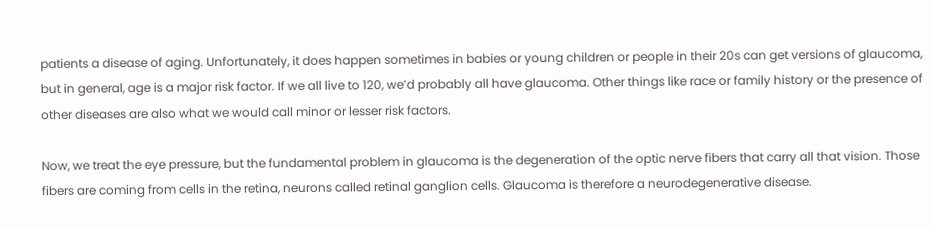patients a disease of aging. Unfortunately, it does happen sometimes in babies or young children or people in their 20s can get versions of glaucoma, but in general, age is a major risk factor. If we all live to 120, we’d probably all have glaucoma. Other things like race or family history or the presence of other diseases are also what we would call minor or lesser risk factors.

Now, we treat the eye pressure, but the fundamental problem in glaucoma is the degeneration of the optic nerve fibers that carry all that vision. Those fibers are coming from cells in the retina, neurons called retinal ganglion cells. Glaucoma is therefore a neurodegenerative disease.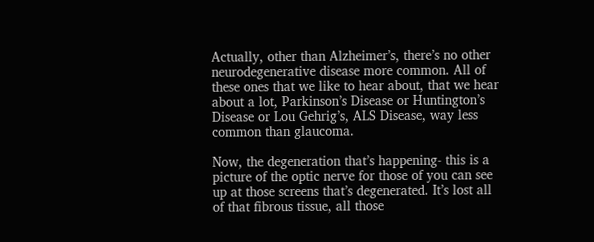Actually, other than Alzheimer’s, there’s no other neurodegenerative disease more common. All of these ones that we like to hear about, that we hear about a lot, Parkinson’s Disease or Huntington’s Disease or Lou Gehrig’s, ALS Disease, way less common than glaucoma.

Now, the degeneration that’s happening- this is a picture of the optic nerve for those of you can see up at those screens that’s degenerated. It’s lost all of that fibrous tissue, all those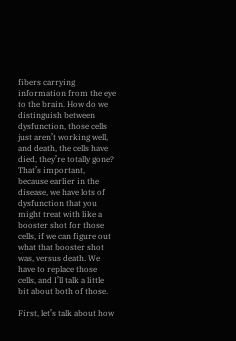fibers carrying information from the eye to the brain. How do we distinguish between dysfunction, those cells just aren’t working well, and death, the cells have died, they’re totally gone? That’s important, because earlier in the disease, we have lots of dysfunction that you might treat with like a booster shot for those cells, if we can figure out what that booster shot was, versus death. We have to replace those cells, and I’ll talk a little bit about both of those.

First, let’s talk about how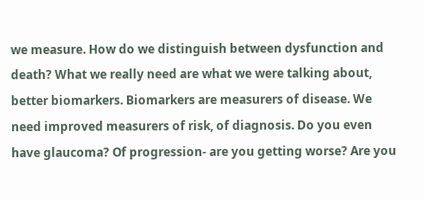we measure. How do we distinguish between dysfunction and death? What we really need are what we were talking about, better biomarkers. Biomarkers are measurers of disease. We need improved measurers of risk, of diagnosis. Do you even have glaucoma? Of progression- are you getting worse? Are you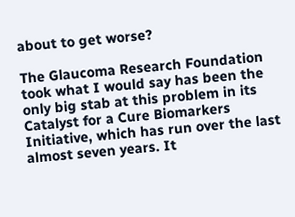about to get worse?

The Glaucoma Research Foundation took what I would say has been the only big stab at this problem in its Catalyst for a Cure Biomarkers Initiative, which has run over the last almost seven years. It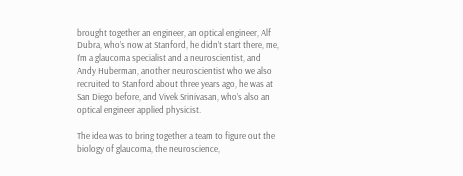brought together an engineer, an optical engineer, Alf Dubra, who’s now at Stanford, he didn’t start there, me, I’m a glaucoma specialist and a neuroscientist, and Andy Huberman, another neuroscientist who we also recruited to Stanford about three years ago, he was at San Diego before, and Vivek Srinivasan, who’s also an optical engineer applied physicist.

The idea was to bring together a team to figure out the biology of glaucoma, the neuroscience,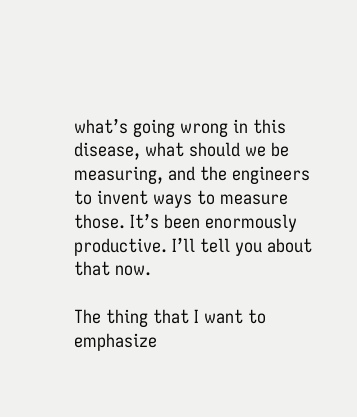what’s going wrong in this disease, what should we be measuring, and the engineers to invent ways to measure those. It’s been enormously productive. I’ll tell you about that now.

The thing that I want to emphasize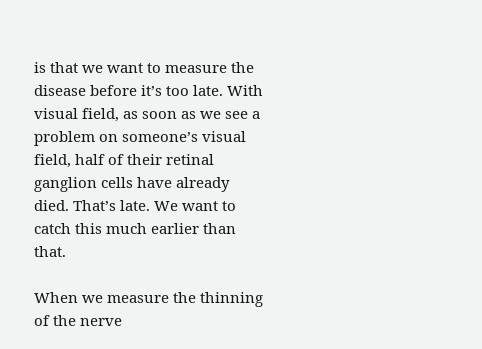is that we want to measure the disease before it’s too late. With visual field, as soon as we see a problem on someone’s visual field, half of their retinal ganglion cells have already died. That’s late. We want to catch this much earlier than that.

When we measure the thinning of the nerve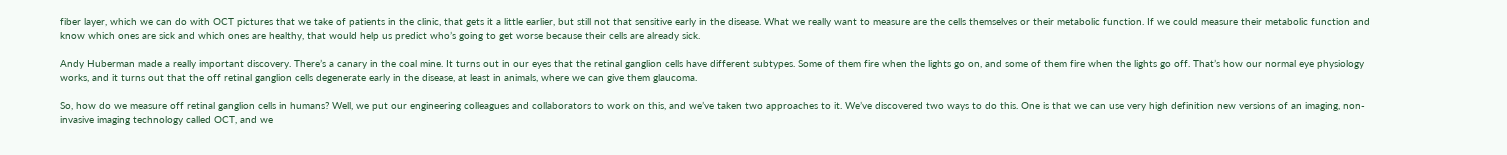fiber layer, which we can do with OCT pictures that we take of patients in the clinic, that gets it a little earlier, but still not that sensitive early in the disease. What we really want to measure are the cells themselves or their metabolic function. If we could measure their metabolic function and know which ones are sick and which ones are healthy, that would help us predict who’s going to get worse because their cells are already sick.

Andy Huberman made a really important discovery. There’s a canary in the coal mine. It turns out in our eyes that the retinal ganglion cells have different subtypes. Some of them fire when the lights go on, and some of them fire when the lights go off. That’s how our normal eye physiology works, and it turns out that the off retinal ganglion cells degenerate early in the disease, at least in animals, where we can give them glaucoma.

So, how do we measure off retinal ganglion cells in humans? Well, we put our engineering colleagues and collaborators to work on this, and we’ve taken two approaches to it. We’ve discovered two ways to do this. One is that we can use very high definition new versions of an imaging, non-invasive imaging technology called OCT, and we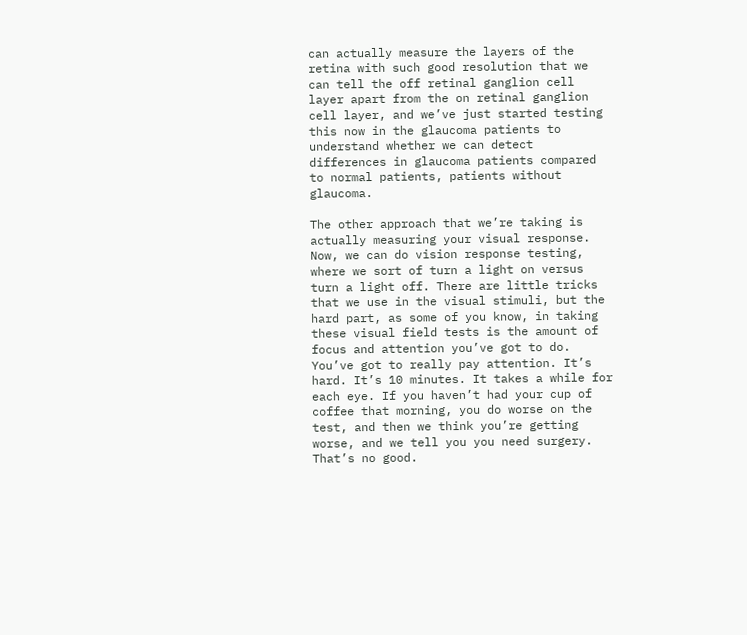can actually measure the layers of the retina with such good resolution that we can tell the off retinal ganglion cell layer apart from the on retinal ganglion cell layer, and we’ve just started testing this now in the glaucoma patients to understand whether we can detect differences in glaucoma patients compared to normal patients, patients without glaucoma.

The other approach that we’re taking is actually measuring your visual response. Now, we can do vision response testing, where we sort of turn a light on versus turn a light off. There are little tricks that we use in the visual stimuli, but the hard part, as some of you know, in taking these visual field tests is the amount of focus and attention you’ve got to do. You’ve got to really pay attention. It’s hard. It’s 10 minutes. It takes a while for each eye. If you haven’t had your cup of coffee that morning, you do worse on the test, and then we think you’re getting worse, and we tell you you need surgery. That’s no good.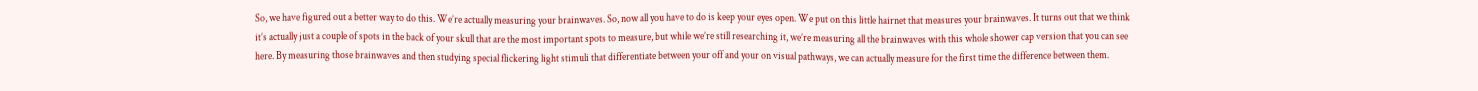So, we have figured out a better way to do this. We’re actually measuring your brainwaves. So, now all you have to do is keep your eyes open. We put on this little hairnet that measures your brainwaves. It turns out that we think it’s actually just a couple of spots in the back of your skull that are the most important spots to measure, but while we’re still researching it, we’re measuring all the brainwaves with this whole shower cap version that you can see here. By measuring those brainwaves and then studying special flickering light stimuli that differentiate between your off and your on visual pathways, we can actually measure for the first time the difference between them.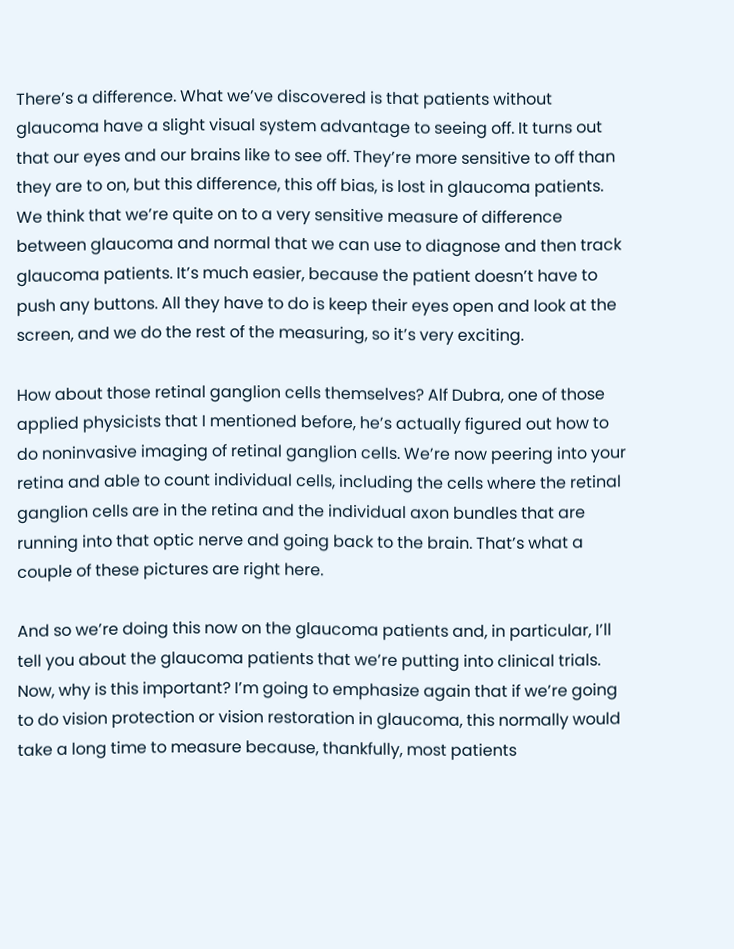There’s a difference. What we’ve discovered is that patients without glaucoma have a slight visual system advantage to seeing off. It turns out that our eyes and our brains like to see off. They’re more sensitive to off than they are to on, but this difference, this off bias, is lost in glaucoma patients. We think that we’re quite on to a very sensitive measure of difference between glaucoma and normal that we can use to diagnose and then track glaucoma patients. It’s much easier, because the patient doesn’t have to push any buttons. All they have to do is keep their eyes open and look at the screen, and we do the rest of the measuring, so it’s very exciting.

How about those retinal ganglion cells themselves? Alf Dubra, one of those applied physicists that I mentioned before, he’s actually figured out how to do noninvasive imaging of retinal ganglion cells. We’re now peering into your retina and able to count individual cells, including the cells where the retinal ganglion cells are in the retina and the individual axon bundles that are running into that optic nerve and going back to the brain. That’s what a couple of these pictures are right here.

And so we’re doing this now on the glaucoma patients and, in particular, I’ll tell you about the glaucoma patients that we’re putting into clinical trials. Now, why is this important? I’m going to emphasize again that if we’re going to do vision protection or vision restoration in glaucoma, this normally would take a long time to measure because, thankfully, most patients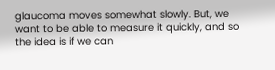glaucoma moves somewhat slowly. But, we want to be able to measure it quickly, and so the idea is if we can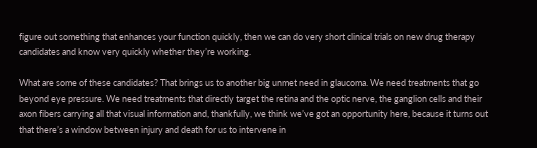figure out something that enhances your function quickly, then we can do very short clinical trials on new drug therapy candidates and know very quickly whether they’re working.

What are some of these candidates? That brings us to another big unmet need in glaucoma. We need treatments that go beyond eye pressure. We need treatments that directly target the retina and the optic nerve, the ganglion cells and their axon fibers carrying all that visual information and, thankfully, we think we’ve got an opportunity here, because it turns out that there’s a window between injury and death for us to intervene in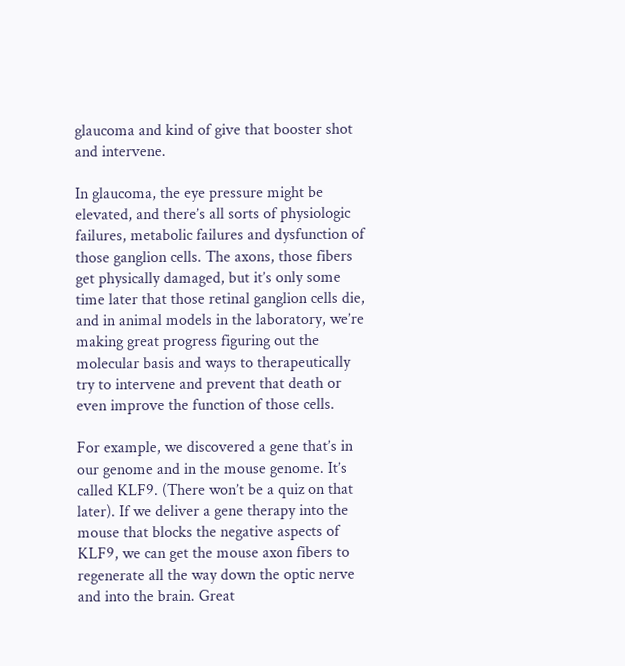glaucoma and kind of give that booster shot and intervene.

In glaucoma, the eye pressure might be elevated, and there’s all sorts of physiologic failures, metabolic failures and dysfunction of those ganglion cells. The axons, those fibers get physically damaged, but it’s only some time later that those retinal ganglion cells die, and in animal models in the laboratory, we’re making great progress figuring out the molecular basis and ways to therapeutically try to intervene and prevent that death or even improve the function of those cells.

For example, we discovered a gene that’s in our genome and in the mouse genome. It’s called KLF9. (There won’t be a quiz on that later). If we deliver a gene therapy into the mouse that blocks the negative aspects of KLF9, we can get the mouse axon fibers to regenerate all the way down the optic nerve and into the brain. Great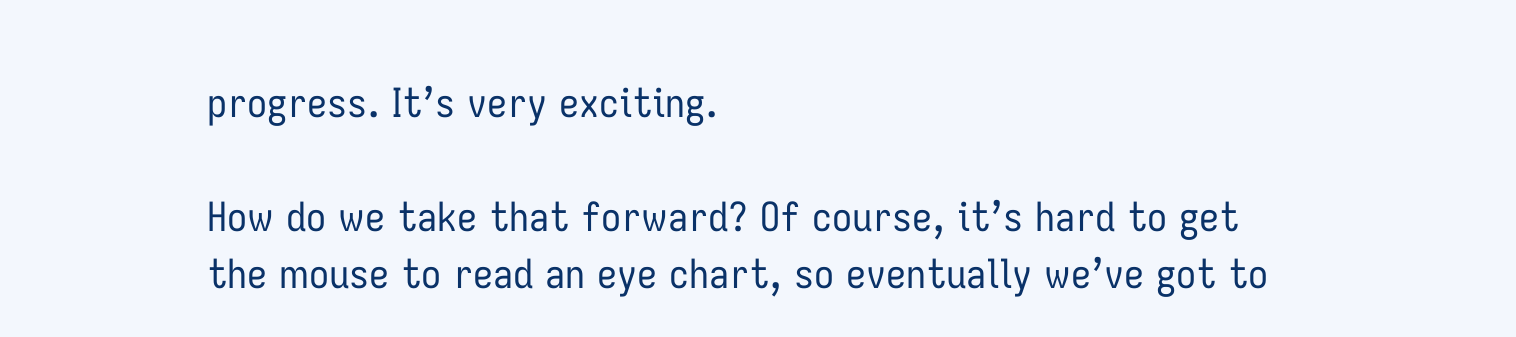progress. It’s very exciting.

How do we take that forward? Of course, it’s hard to get the mouse to read an eye chart, so eventually we’ve got to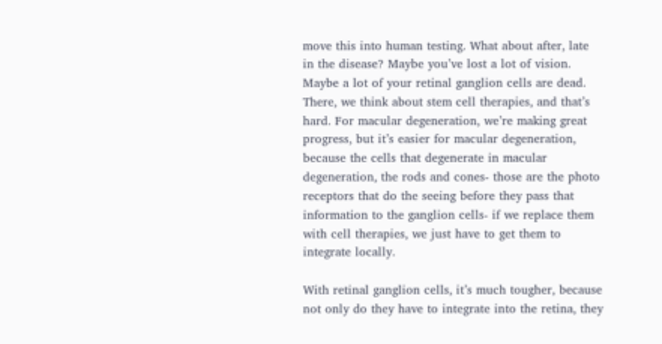move this into human testing. What about after, late in the disease? Maybe you’ve lost a lot of vision. Maybe a lot of your retinal ganglion cells are dead. There, we think about stem cell therapies, and that’s hard. For macular degeneration, we’re making great progress, but it’s easier for macular degeneration, because the cells that degenerate in macular degeneration, the rods and cones- those are the photo receptors that do the seeing before they pass that information to the ganglion cells- if we replace them with cell therapies, we just have to get them to integrate locally.

With retinal ganglion cells, it’s much tougher, because not only do they have to integrate into the retina, they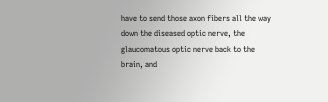have to send those axon fibers all the way down the diseased optic nerve, the glaucomatous optic nerve back to the brain, and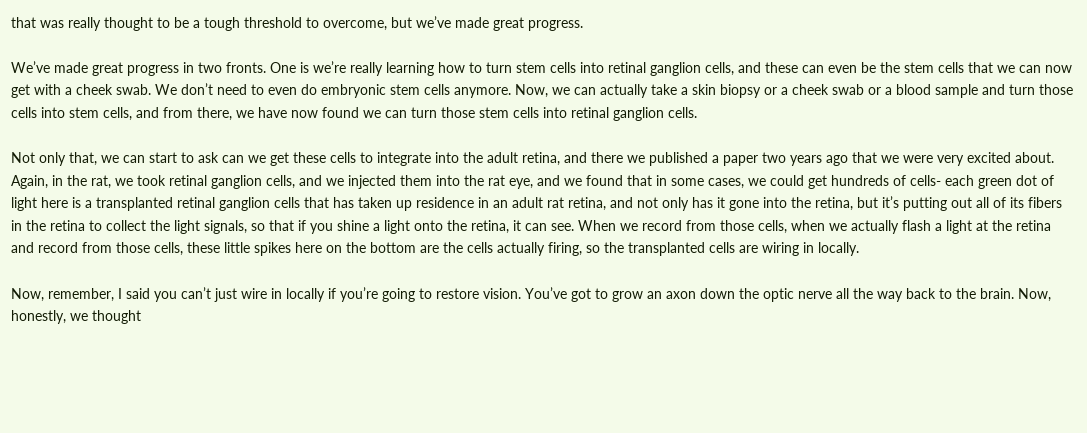that was really thought to be a tough threshold to overcome, but we’ve made great progress.

We’ve made great progress in two fronts. One is we’re really learning how to turn stem cells into retinal ganglion cells, and these can even be the stem cells that we can now get with a cheek swab. We don’t need to even do embryonic stem cells anymore. Now, we can actually take a skin biopsy or a cheek swab or a blood sample and turn those cells into stem cells, and from there, we have now found we can turn those stem cells into retinal ganglion cells.

Not only that, we can start to ask can we get these cells to integrate into the adult retina, and there we published a paper two years ago that we were very excited about. Again, in the rat, we took retinal ganglion cells, and we injected them into the rat eye, and we found that in some cases, we could get hundreds of cells- each green dot of light here is a transplanted retinal ganglion cells that has taken up residence in an adult rat retina, and not only has it gone into the retina, but it’s putting out all of its fibers in the retina to collect the light signals, so that if you shine a light onto the retina, it can see. When we record from those cells, when we actually flash a light at the retina and record from those cells, these little spikes here on the bottom are the cells actually firing, so the transplanted cells are wiring in locally.

Now, remember, I said you can’t just wire in locally if you’re going to restore vision. You’ve got to grow an axon down the optic nerve all the way back to the brain. Now, honestly, we thought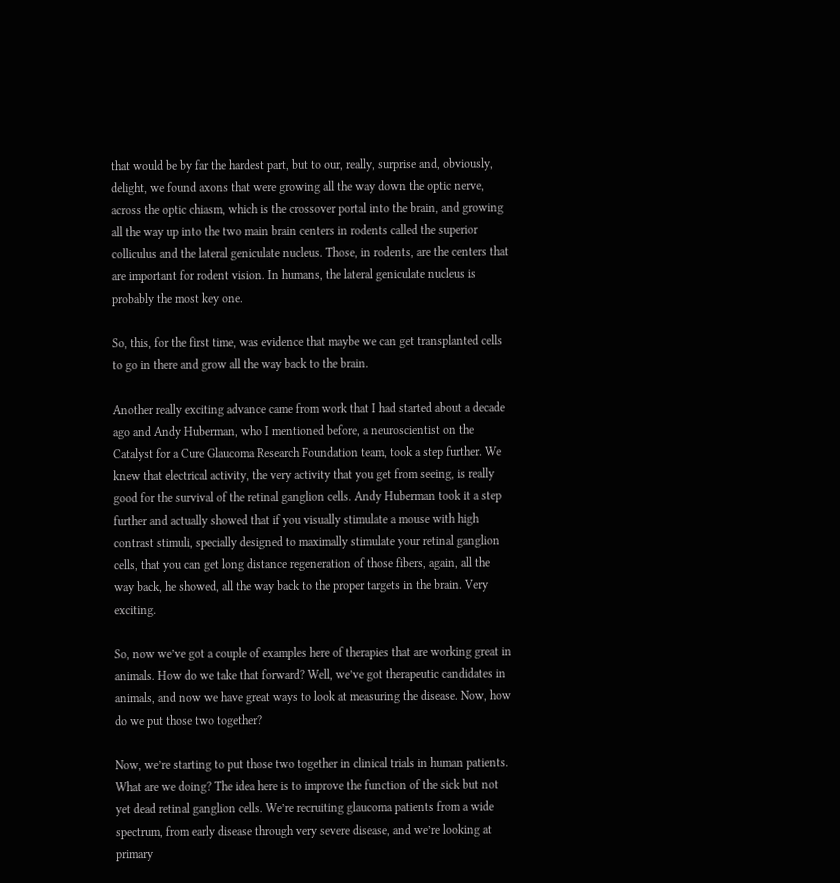that would be by far the hardest part, but to our, really, surprise and, obviously, delight, we found axons that were growing all the way down the optic nerve, across the optic chiasm, which is the crossover portal into the brain, and growing all the way up into the two main brain centers in rodents called the superior colliculus and the lateral geniculate nucleus. Those, in rodents, are the centers that are important for rodent vision. In humans, the lateral geniculate nucleus is probably the most key one.

So, this, for the first time, was evidence that maybe we can get transplanted cells to go in there and grow all the way back to the brain.

Another really exciting advance came from work that I had started about a decade ago and Andy Huberman, who I mentioned before, a neuroscientist on the Catalyst for a Cure Glaucoma Research Foundation team, took a step further. We knew that electrical activity, the very activity that you get from seeing, is really good for the survival of the retinal ganglion cells. Andy Huberman took it a step further and actually showed that if you visually stimulate a mouse with high contrast stimuli, specially designed to maximally stimulate your retinal ganglion cells, that you can get long distance regeneration of those fibers, again, all the way back, he showed, all the way back to the proper targets in the brain. Very exciting.

So, now we’ve got a couple of examples here of therapies that are working great in animals. How do we take that forward? Well, we’ve got therapeutic candidates in animals, and now we have great ways to look at measuring the disease. Now, how do we put those two together?

Now, we’re starting to put those two together in clinical trials in human patients. What are we doing? The idea here is to improve the function of the sick but not yet dead retinal ganglion cells. We’re recruiting glaucoma patients from a wide spectrum, from early disease through very severe disease, and we’re looking at primary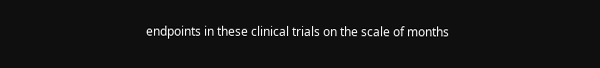endpoints in these clinical trials on the scale of months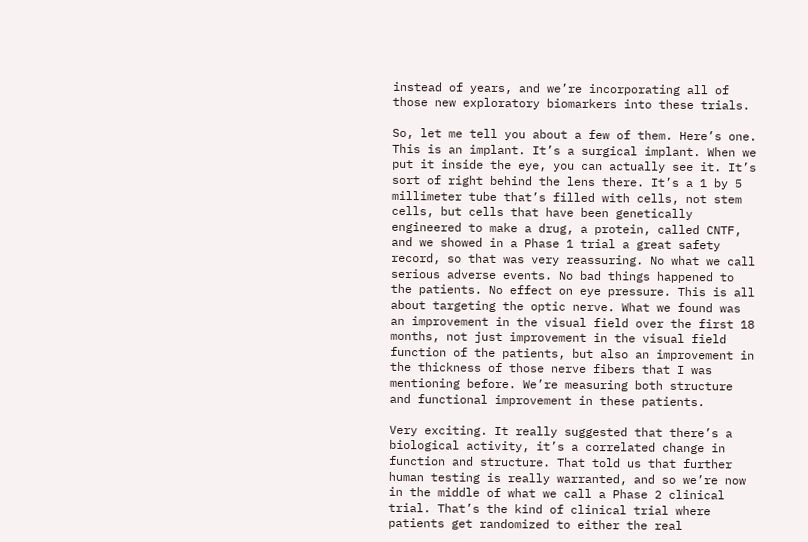instead of years, and we’re incorporating all of those new exploratory biomarkers into these trials.

So, let me tell you about a few of them. Here’s one. This is an implant. It’s a surgical implant. When we put it inside the eye, you can actually see it. It’s sort of right behind the lens there. It’s a 1 by 5 millimeter tube that’s filled with cells, not stem cells, but cells that have been genetically engineered to make a drug, a protein, called CNTF, and we showed in a Phase 1 trial a great safety record, so that was very reassuring. No what we call serious adverse events. No bad things happened to the patients. No effect on eye pressure. This is all about targeting the optic nerve. What we found was an improvement in the visual field over the first 18 months, not just improvement in the visual field function of the patients, but also an improvement in the thickness of those nerve fibers that I was mentioning before. We’re measuring both structure and functional improvement in these patients.

Very exciting. It really suggested that there’s a biological activity, it’s a correlated change in function and structure. That told us that further human testing is really warranted, and so we’re now in the middle of what we call a Phase 2 clinical trial. That’s the kind of clinical trial where patients get randomized to either the real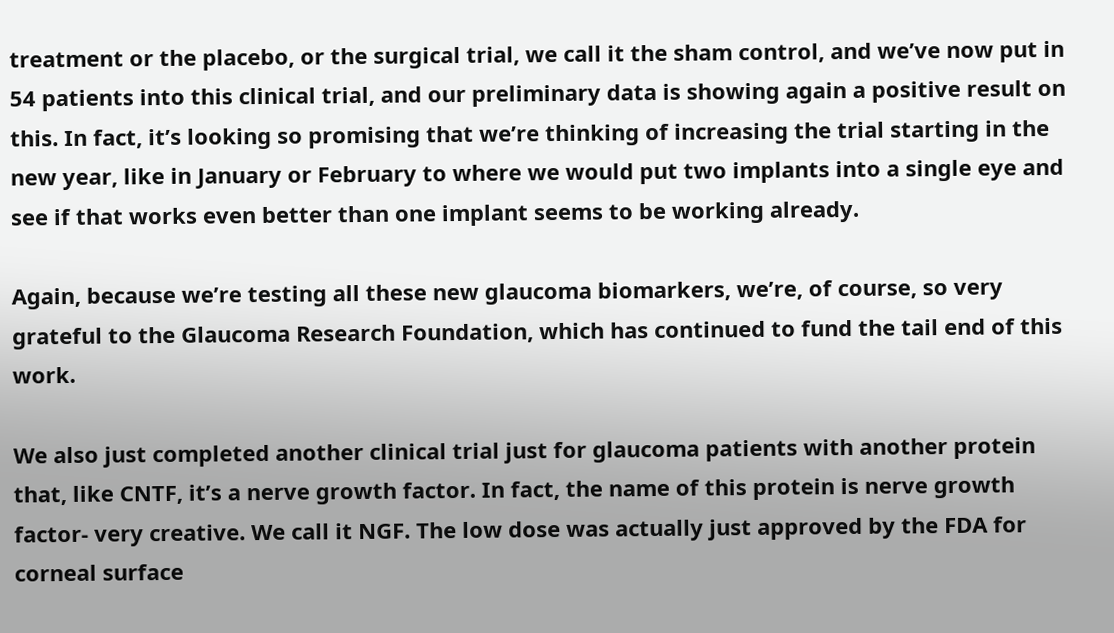treatment or the placebo, or the surgical trial, we call it the sham control, and we’ve now put in 54 patients into this clinical trial, and our preliminary data is showing again a positive result on this. In fact, it’s looking so promising that we’re thinking of increasing the trial starting in the new year, like in January or February to where we would put two implants into a single eye and see if that works even better than one implant seems to be working already.

Again, because we’re testing all these new glaucoma biomarkers, we’re, of course, so very grateful to the Glaucoma Research Foundation, which has continued to fund the tail end of this work.

We also just completed another clinical trial just for glaucoma patients with another protein that, like CNTF, it’s a nerve growth factor. In fact, the name of this protein is nerve growth factor- very creative. We call it NGF. The low dose was actually just approved by the FDA for corneal surface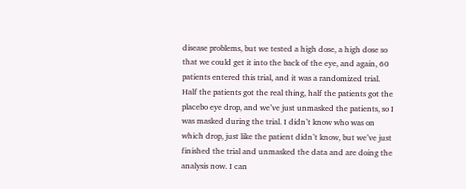disease problems, but we tested a high dose, a high dose so that we could get it into the back of the eye, and again, 60 patients entered this trial, and it was a randomized trial. Half the patients got the real thing, half the patients got the placebo eye drop, and we’ve just unmasked the patients, so I was masked during the trial. I didn’t know who was on which drop, just like the patient didn’t know, but we’ve just finished the trial and unmasked the data and are doing the analysis now. I can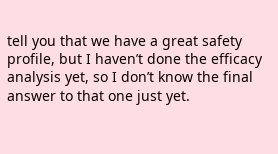tell you that we have a great safety profile, but I haven’t done the efficacy analysis yet, so I don’t know the final answer to that one just yet.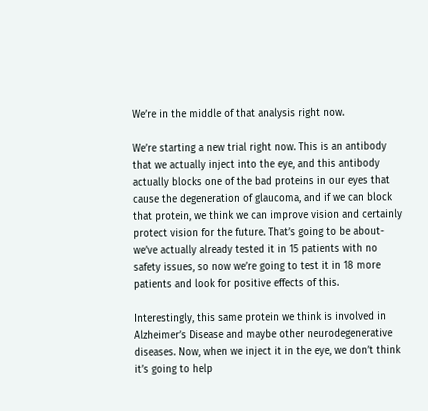We’re in the middle of that analysis right now.

We’re starting a new trial right now. This is an antibody that we actually inject into the eye, and this antibody actually blocks one of the bad proteins in our eyes that cause the degeneration of glaucoma, and if we can block that protein, we think we can improve vision and certainly protect vision for the future. That’s going to be about- we’ve actually already tested it in 15 patients with no safety issues, so now we’re going to test it in 18 more patients and look for positive effects of this.

Interestingly, this same protein we think is involved in Alzheimer’s Disease and maybe other neurodegenerative diseases. Now, when we inject it in the eye, we don’t think it’s going to help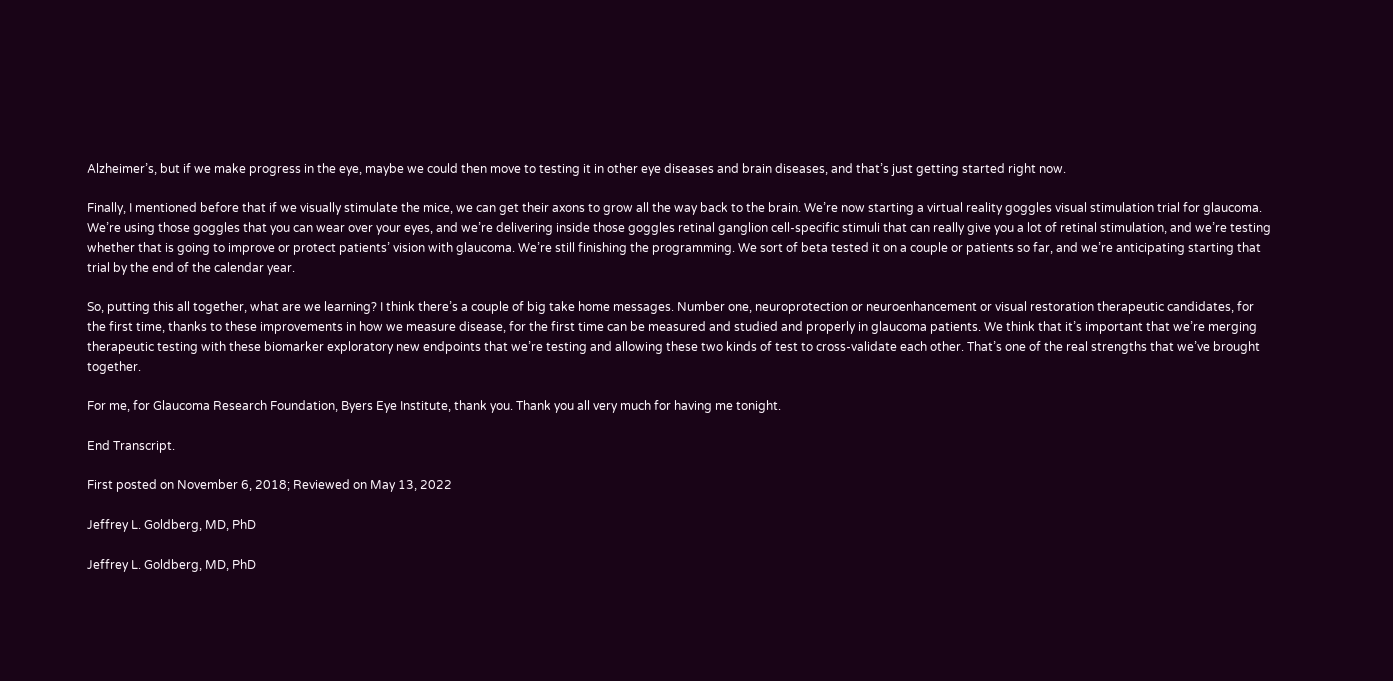Alzheimer’s, but if we make progress in the eye, maybe we could then move to testing it in other eye diseases and brain diseases, and that’s just getting started right now.

Finally, I mentioned before that if we visually stimulate the mice, we can get their axons to grow all the way back to the brain. We’re now starting a virtual reality goggles visual stimulation trial for glaucoma. We’re using those goggles that you can wear over your eyes, and we’re delivering inside those goggles retinal ganglion cell-specific stimuli that can really give you a lot of retinal stimulation, and we’re testing whether that is going to improve or protect patients’ vision with glaucoma. We’re still finishing the programming. We sort of beta tested it on a couple or patients so far, and we’re anticipating starting that trial by the end of the calendar year.

So, putting this all together, what are we learning? I think there’s a couple of big take home messages. Number one, neuroprotection or neuroenhancement or visual restoration therapeutic candidates, for the first time, thanks to these improvements in how we measure disease, for the first time can be measured and studied and properly in glaucoma patients. We think that it’s important that we’re merging therapeutic testing with these biomarker exploratory new endpoints that we’re testing and allowing these two kinds of test to cross-validate each other. That’s one of the real strengths that we’ve brought together.

For me, for Glaucoma Research Foundation, Byers Eye Institute, thank you. Thank you all very much for having me tonight.

End Transcript.

First posted on November 6, 2018; Reviewed on May 13, 2022

Jeffrey L. Goldberg, MD, PhD

Jeffrey L. Goldberg, MD, PhD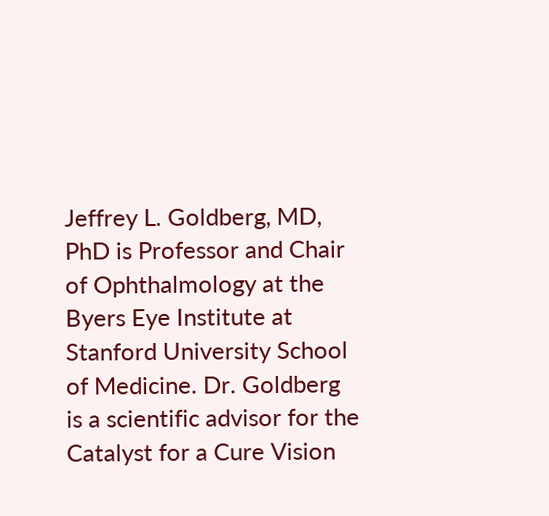Jeffrey L. Goldberg, MD, PhD is Professor and Chair of Ophthalmology at the Byers Eye Institute at Stanford University School of Medicine. Dr. Goldberg is a scientific advisor for the Catalyst for a Cure Vision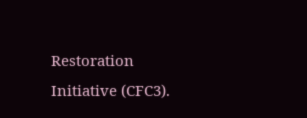Restoration Initiative (CFC3).